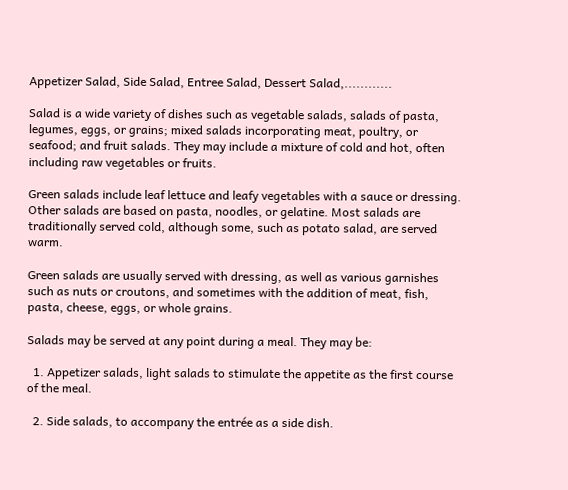Appetizer Salad, Side Salad, Entree Salad, Dessert Salad,............

Salad is a wide variety of dishes such as vegetable salads, salads of pasta, legumes, eggs, or grains; mixed salads incorporating meat, poultry, or seafood; and fruit salads. They may include a mixture of cold and hot, often including raw vegetables or fruits.

Green salads include leaf lettuce and leafy vegetables with a sauce or dressing. Other salads are based on pasta, noodles, or gelatine. Most salads are traditionally served cold, although some, such as potato salad, are served warm.

Green salads are usually served with dressing, as well as various garnishes such as nuts or croutons, and sometimes with the addition of meat, fish, pasta, cheese, eggs, or whole grains.

Salads may be served at any point during a meal. They may be:

  1. Appetizer salads, light salads to stimulate the appetite as the first course of the meal.

  2. Side salads, to accompany the entrée as a side dish.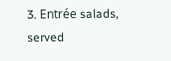3. Entrée salads, served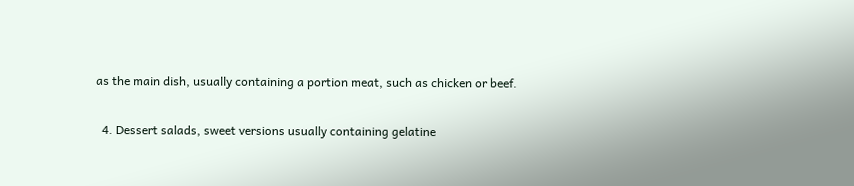as the main dish, usually containing a portion meat, such as chicken or beef.

  4. Dessert salads, sweet versions usually containing gelatine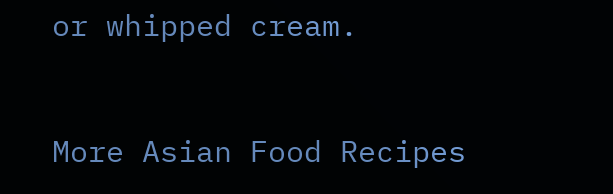or whipped cream.


More Asian Food Recipes